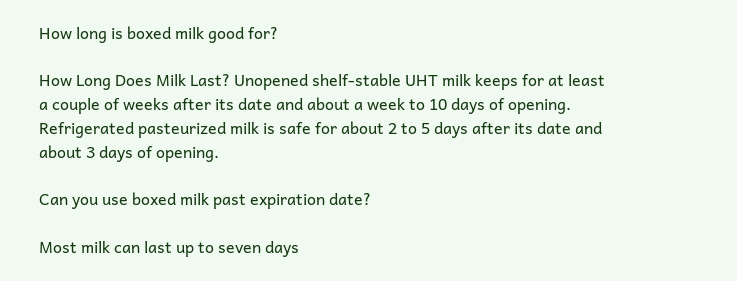How long is boxed milk good for?

How Long Does Milk Last? Unopened shelf-stable UHT milk keeps for at least a couple of weeks after its date and about a week to 10 days of opening. Refrigerated pasteurized milk is safe for about 2 to 5 days after its date and about 3 days of opening.

Can you use boxed milk past expiration date?

Most milk can last up to seven days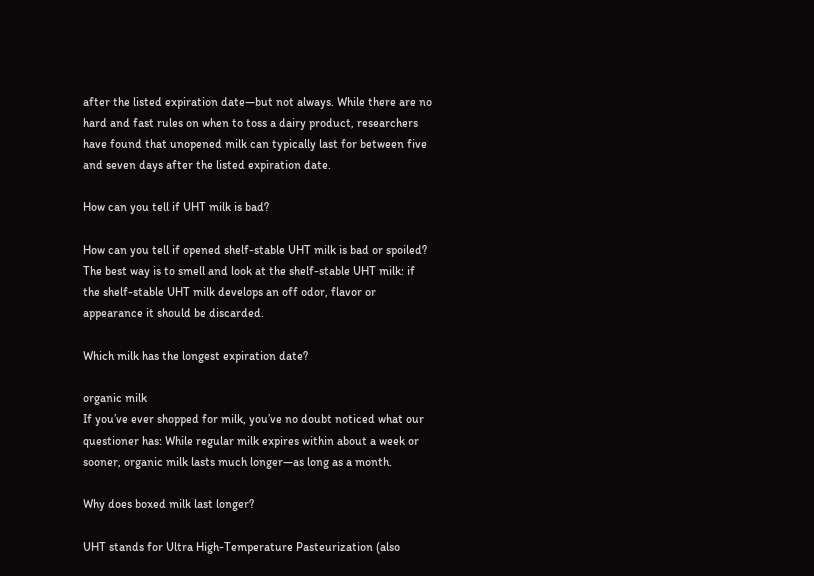after the listed expiration date—but not always. While there are no hard and fast rules on when to toss a dairy product, researchers have found that unopened milk can typically last for between five and seven days after the listed expiration date.

How can you tell if UHT milk is bad?

How can you tell if opened shelf-stable UHT milk is bad or spoiled? The best way is to smell and look at the shelf-stable UHT milk: if the shelf-stable UHT milk develops an off odor, flavor or appearance it should be discarded.

Which milk has the longest expiration date?

organic milk
If you’ve ever shopped for milk, you’ve no doubt noticed what our questioner has: While regular milk expires within about a week or sooner, organic milk lasts much longer—as long as a month.

Why does boxed milk last longer?

UHT stands for Ultra High-Temperature Pasteurization (also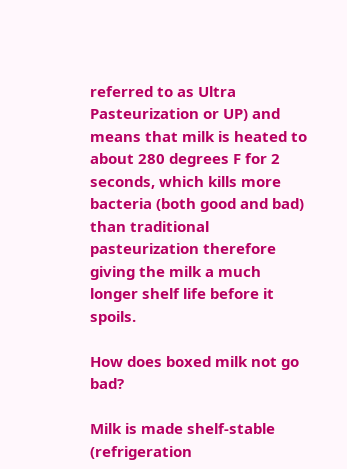referred to as Ultra Pasteurization or UP) and means that milk is heated to about 280 degrees F for 2 seconds, which kills more bacteria (both good and bad) than traditional pasteurization therefore giving the milk a much longer shelf life before it spoils.

How does boxed milk not go bad?

Milk is made shelf-stable (refrigeration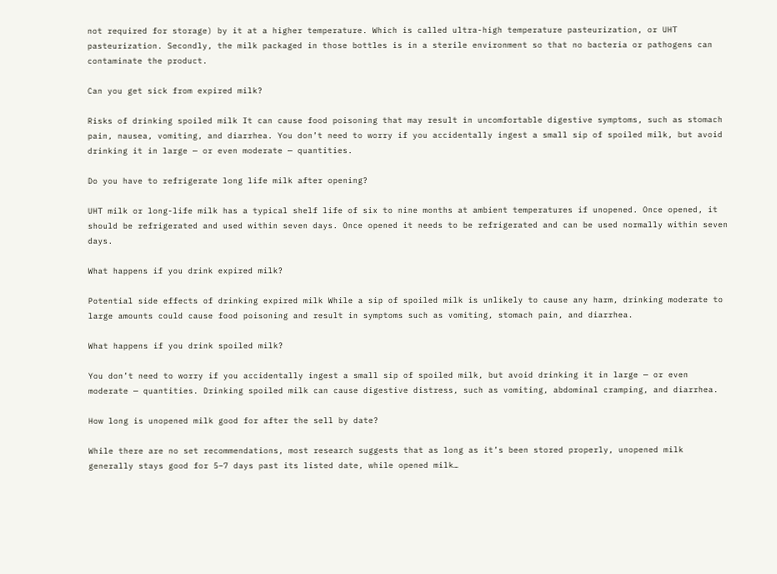not required for storage) by it at a higher temperature. Which is called ultra-high temperature pasteurization, or UHT pasteurization. Secondly, the milk packaged in those bottles is in a sterile environment so that no bacteria or pathogens can contaminate the product.

Can you get sick from expired milk?

Risks of drinking spoiled milk It can cause food poisoning that may result in uncomfortable digestive symptoms, such as stomach pain, nausea, vomiting, and diarrhea. You don’t need to worry if you accidentally ingest a small sip of spoiled milk, but avoid drinking it in large — or even moderate — quantities.

Do you have to refrigerate long life milk after opening?

UHT milk or long-life milk has a typical shelf life of six to nine months at ambient temperatures if unopened. Once opened, it should be refrigerated and used within seven days. Once opened it needs to be refrigerated and can be used normally within seven days.

What happens if you drink expired milk?

Potential side effects of drinking expired milk While a sip of spoiled milk is unlikely to cause any harm, drinking moderate to large amounts could cause food poisoning and result in symptoms such as vomiting, stomach pain, and diarrhea.

What happens if you drink spoiled milk?

You don’t need to worry if you accidentally ingest a small sip of spoiled milk, but avoid drinking it in large — or even moderate — quantities. Drinking spoiled milk can cause digestive distress, such as vomiting, abdominal cramping, and diarrhea.

How long is unopened milk good for after the sell by date?

While there are no set recommendations, most research suggests that as long as it’s been stored properly, unopened milk generally stays good for 5–7 days past its listed date, while opened milk…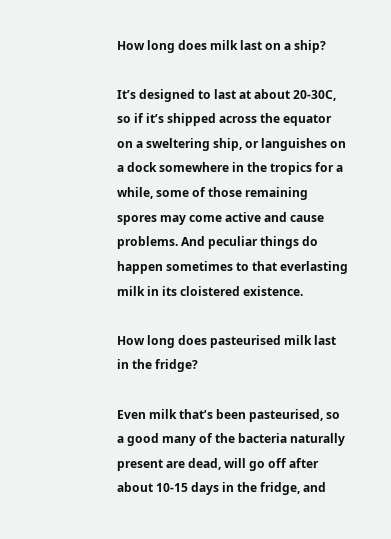How long does milk last on a ship?

It’s designed to last at about 20-30C, so if it’s shipped across the equator on a sweltering ship, or languishes on a dock somewhere in the tropics for a while, some of those remaining spores may come active and cause problems. And peculiar things do happen sometimes to that everlasting milk in its cloistered existence.

How long does pasteurised milk last in the fridge?

Even milk that’s been pasteurised, so a good many of the bacteria naturally present are dead, will go off after about 10-15 days in the fridge, and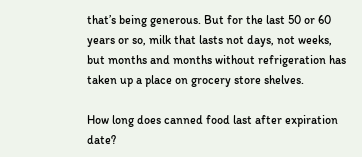that’s being generous. But for the last 50 or 60 years or so, milk that lasts not days, not weeks, but months and months without refrigeration has taken up a place on grocery store shelves.

How long does canned food last after expiration date?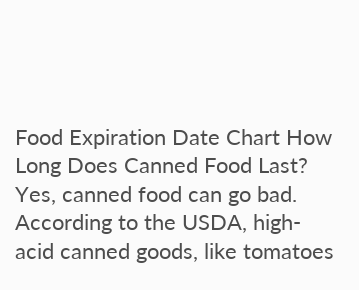Food Expiration Date Chart How Long Does Canned Food Last? Yes, canned food can go bad. According to the USDA, high-acid canned goods, like tomatoes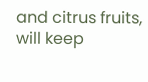and citrus fruits, will keep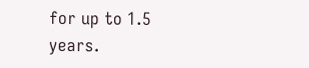for up to 1.5 years.